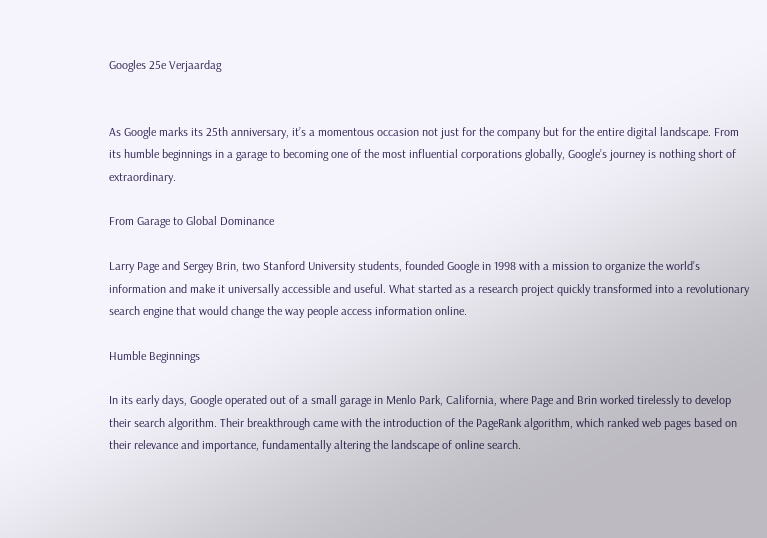Googles 25e Verjaardag


As Google marks its 25th anniversary, it’s a momentous occasion not just for the company but for the entire digital landscape. From its humble beginnings in a garage to becoming one of the most influential corporations globally, Google’s journey is nothing short of extraordinary.

From Garage to Global Dominance

Larry Page and Sergey Brin, two Stanford University students, founded Google in 1998 with a mission to organize the world’s information and make it universally accessible and useful. What started as a research project quickly transformed into a revolutionary search engine that would change the way people access information online.

Humble Beginnings

In its early days, Google operated out of a small garage in Menlo Park, California, where Page and Brin worked tirelessly to develop their search algorithm. Their breakthrough came with the introduction of the PageRank algorithm, which ranked web pages based on their relevance and importance, fundamentally altering the landscape of online search.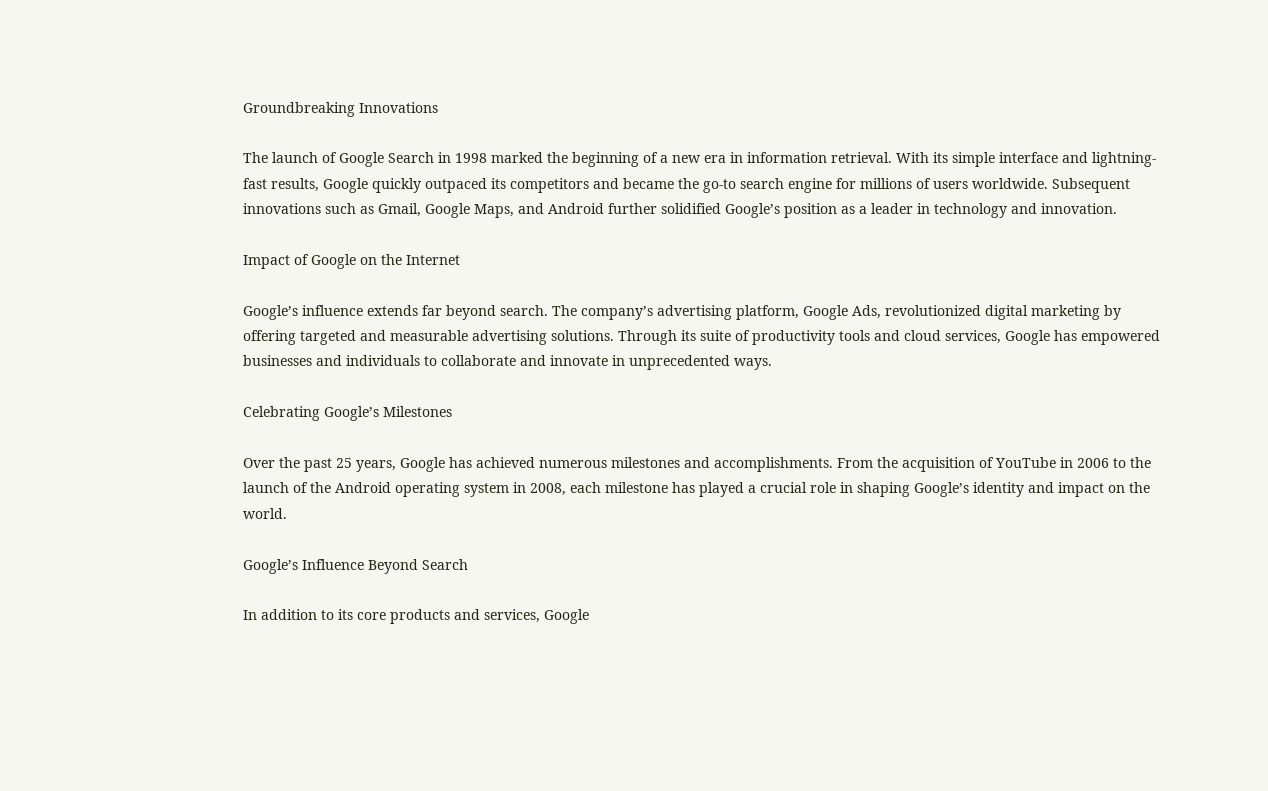Groundbreaking Innovations

The launch of Google Search in 1998 marked the beginning of a new era in information retrieval. With its simple interface and lightning-fast results, Google quickly outpaced its competitors and became the go-to search engine for millions of users worldwide. Subsequent innovations such as Gmail, Google Maps, and Android further solidified Google’s position as a leader in technology and innovation.

Impact of Google on the Internet

Google’s influence extends far beyond search. The company’s advertising platform, Google Ads, revolutionized digital marketing by offering targeted and measurable advertising solutions. Through its suite of productivity tools and cloud services, Google has empowered businesses and individuals to collaborate and innovate in unprecedented ways.

Celebrating Google’s Milestones

Over the past 25 years, Google has achieved numerous milestones and accomplishments. From the acquisition of YouTube in 2006 to the launch of the Android operating system in 2008, each milestone has played a crucial role in shaping Google’s identity and impact on the world.

Google’s Influence Beyond Search

In addition to its core products and services, Google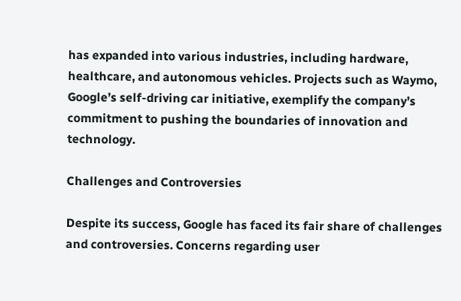has expanded into various industries, including hardware, healthcare, and autonomous vehicles. Projects such as Waymo, Google’s self-driving car initiative, exemplify the company’s commitment to pushing the boundaries of innovation and technology.

Challenges and Controversies

Despite its success, Google has faced its fair share of challenges and controversies. Concerns regarding user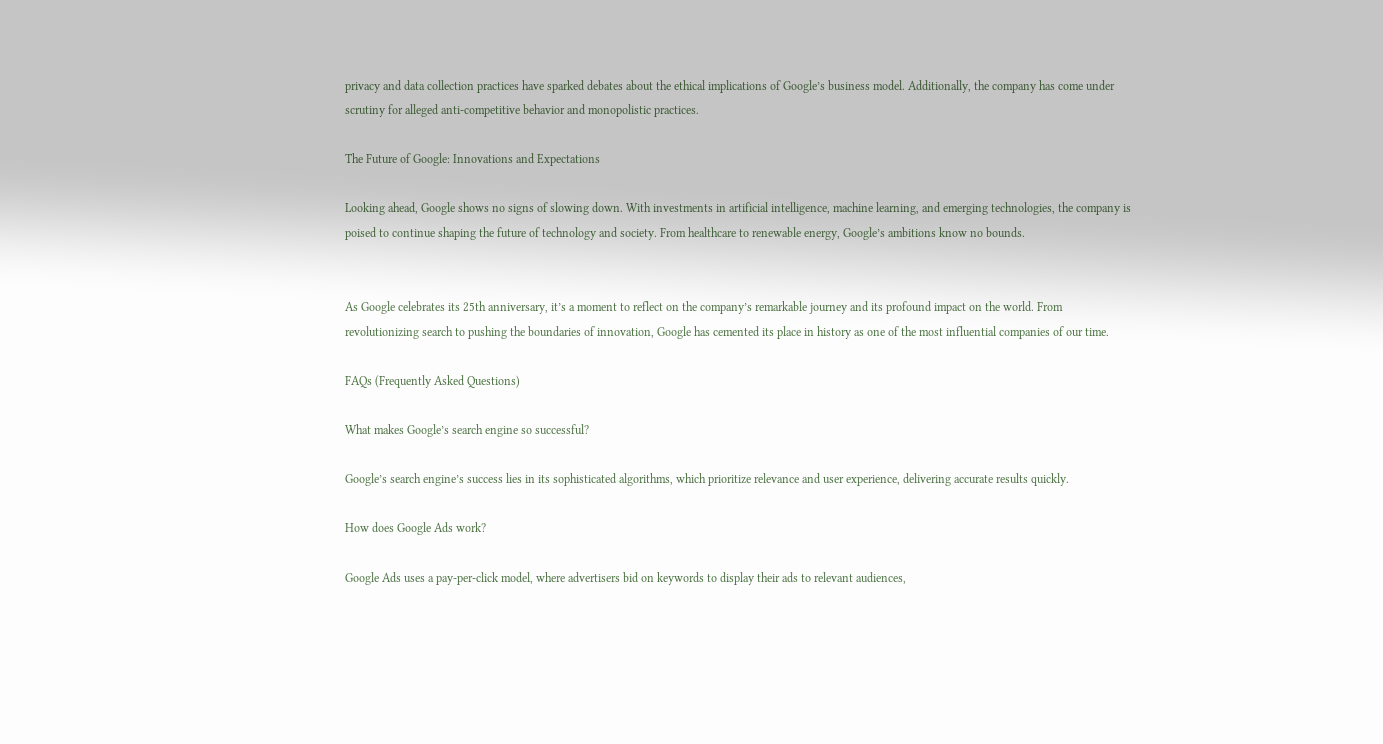privacy and data collection practices have sparked debates about the ethical implications of Google’s business model. Additionally, the company has come under scrutiny for alleged anti-competitive behavior and monopolistic practices.

The Future of Google: Innovations and Expectations

Looking ahead, Google shows no signs of slowing down. With investments in artificial intelligence, machine learning, and emerging technologies, the company is poised to continue shaping the future of technology and society. From healthcare to renewable energy, Google’s ambitions know no bounds.


As Google celebrates its 25th anniversary, it’s a moment to reflect on the company’s remarkable journey and its profound impact on the world. From revolutionizing search to pushing the boundaries of innovation, Google has cemented its place in history as one of the most influential companies of our time.

FAQs (Frequently Asked Questions)

What makes Google’s search engine so successful?

Google’s search engine’s success lies in its sophisticated algorithms, which prioritize relevance and user experience, delivering accurate results quickly.

How does Google Ads work?

Google Ads uses a pay-per-click model, where advertisers bid on keywords to display their ads to relevant audiences,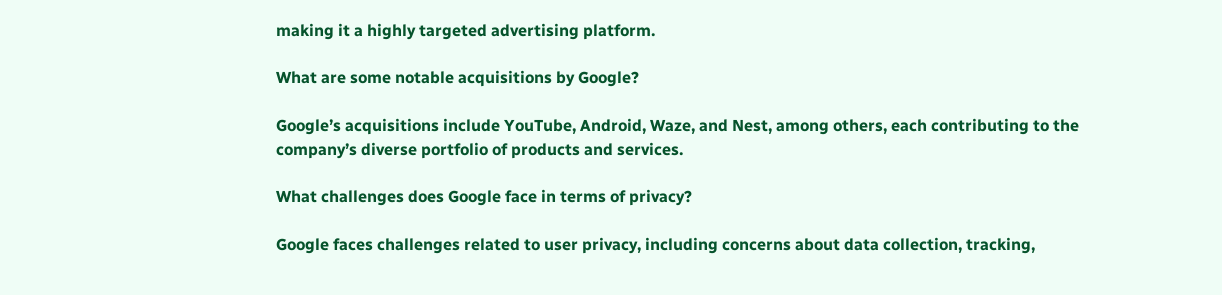making it a highly targeted advertising platform.

What are some notable acquisitions by Google?

Google’s acquisitions include YouTube, Android, Waze, and Nest, among others, each contributing to the company’s diverse portfolio of products and services.

What challenges does Google face in terms of privacy?

Google faces challenges related to user privacy, including concerns about data collection, tracking,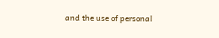and the use of personal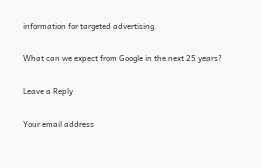information for targeted advertising.

What can we expect from Google in the next 25 years?

Leave a Reply

Your email address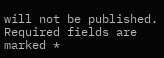will not be published. Required fields are marked *